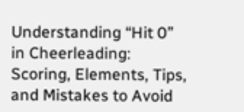Understanding “Hit 0” in Cheerleading: Scoring, Elements, Tips, and Mistakes to Avoid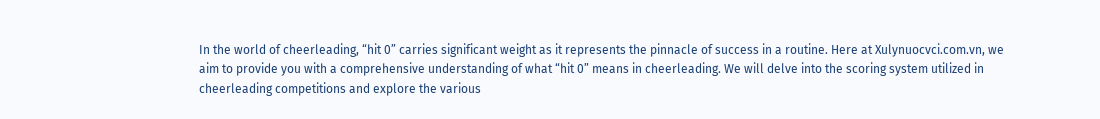In the world of cheerleading, “hit 0” carries significant weight as it represents the pinnacle of success in a routine. Here at Xulynuocvci.com.vn, we aim to provide you with a comprehensive understanding of what “hit 0” means in cheerleading. We will delve into the scoring system utilized in cheerleading competitions and explore the various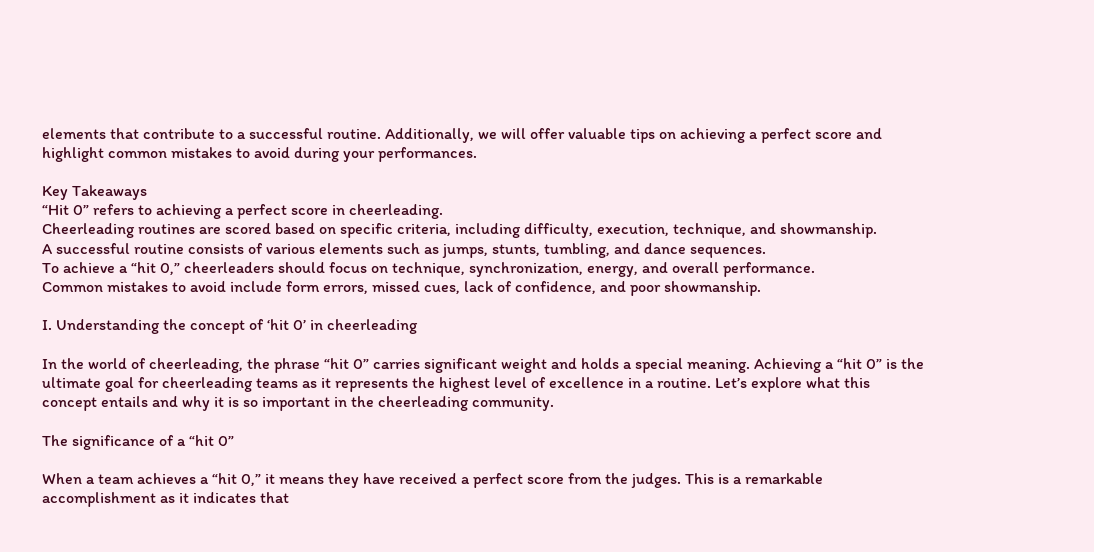elements that contribute to a successful routine. Additionally, we will offer valuable tips on achieving a perfect score and highlight common mistakes to avoid during your performances.

Key Takeaways
“Hit 0” refers to achieving a perfect score in cheerleading.
Cheerleading routines are scored based on specific criteria, including difficulty, execution, technique, and showmanship.
A successful routine consists of various elements such as jumps, stunts, tumbling, and dance sequences.
To achieve a “hit 0,” cheerleaders should focus on technique, synchronization, energy, and overall performance.
Common mistakes to avoid include form errors, missed cues, lack of confidence, and poor showmanship.

I. Understanding the concept of ‘hit 0’ in cheerleading

In the world of cheerleading, the phrase “hit 0” carries significant weight and holds a special meaning. Achieving a “hit 0” is the ultimate goal for cheerleading teams as it represents the highest level of excellence in a routine. Let’s explore what this concept entails and why it is so important in the cheerleading community.

The significance of a “hit 0”

When a team achieves a “hit 0,” it means they have received a perfect score from the judges. This is a remarkable accomplishment as it indicates that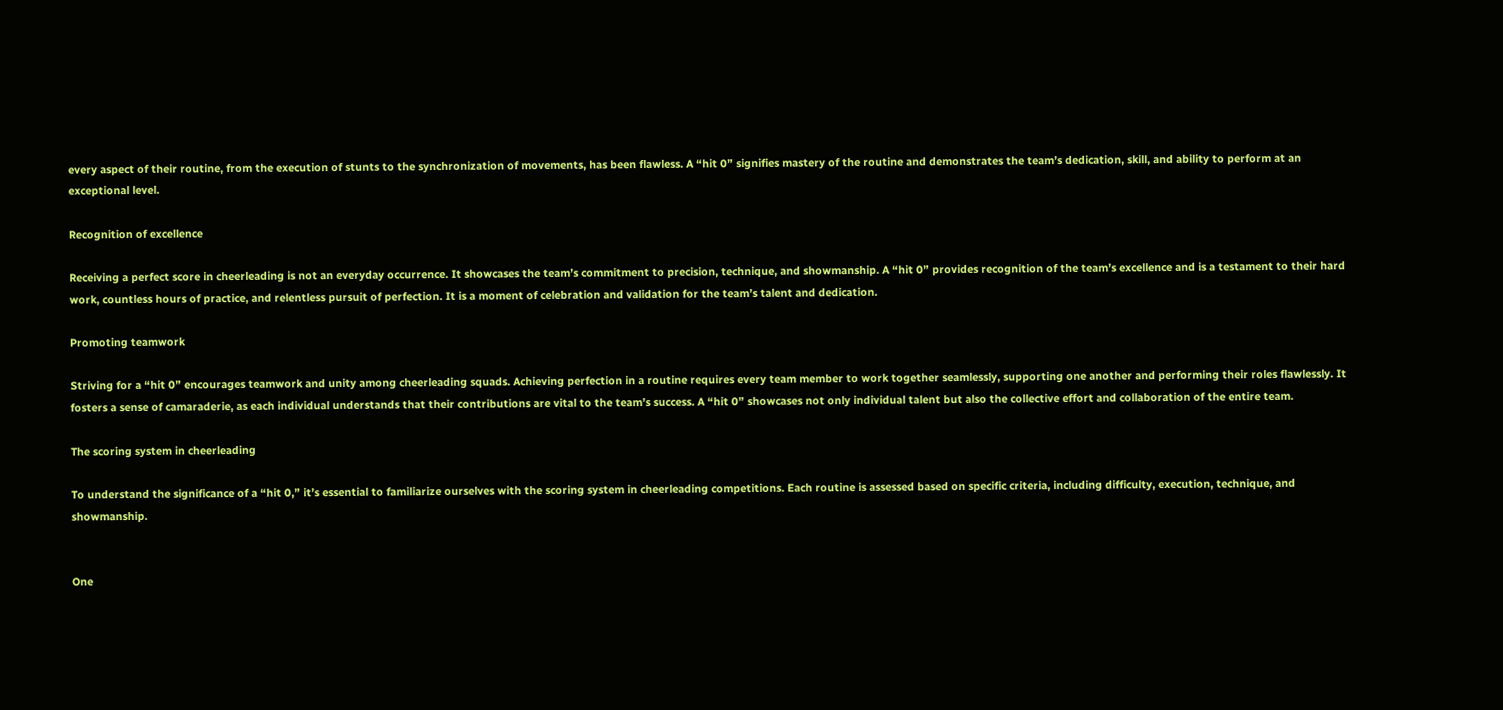every aspect of their routine, from the execution of stunts to the synchronization of movements, has been flawless. A “hit 0” signifies mastery of the routine and demonstrates the team’s dedication, skill, and ability to perform at an exceptional level.

Recognition of excellence

Receiving a perfect score in cheerleading is not an everyday occurrence. It showcases the team’s commitment to precision, technique, and showmanship. A “hit 0” provides recognition of the team’s excellence and is a testament to their hard work, countless hours of practice, and relentless pursuit of perfection. It is a moment of celebration and validation for the team’s talent and dedication.

Promoting teamwork

Striving for a “hit 0” encourages teamwork and unity among cheerleading squads. Achieving perfection in a routine requires every team member to work together seamlessly, supporting one another and performing their roles flawlessly. It fosters a sense of camaraderie, as each individual understands that their contributions are vital to the team’s success. A “hit 0” showcases not only individual talent but also the collective effort and collaboration of the entire team.

The scoring system in cheerleading

To understand the significance of a “hit 0,” it’s essential to familiarize ourselves with the scoring system in cheerleading competitions. Each routine is assessed based on specific criteria, including difficulty, execution, technique, and showmanship.


One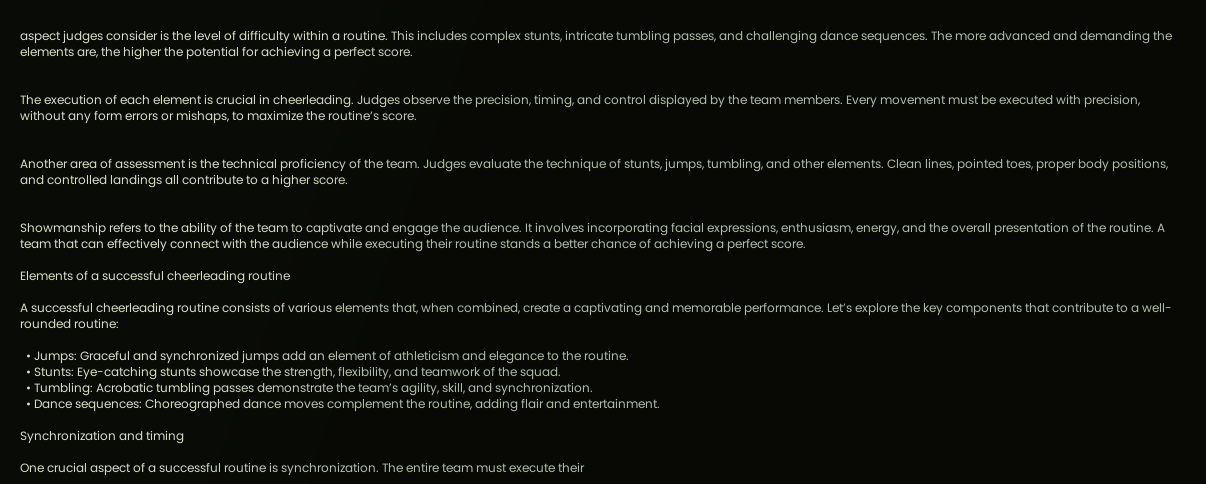aspect judges consider is the level of difficulty within a routine. This includes complex stunts, intricate tumbling passes, and challenging dance sequences. The more advanced and demanding the elements are, the higher the potential for achieving a perfect score.


The execution of each element is crucial in cheerleading. Judges observe the precision, timing, and control displayed by the team members. Every movement must be executed with precision, without any form errors or mishaps, to maximize the routine’s score.


Another area of assessment is the technical proficiency of the team. Judges evaluate the technique of stunts, jumps, tumbling, and other elements. Clean lines, pointed toes, proper body positions, and controlled landings all contribute to a higher score.


Showmanship refers to the ability of the team to captivate and engage the audience. It involves incorporating facial expressions, enthusiasm, energy, and the overall presentation of the routine. A team that can effectively connect with the audience while executing their routine stands a better chance of achieving a perfect score.

Elements of a successful cheerleading routine

A successful cheerleading routine consists of various elements that, when combined, create a captivating and memorable performance. Let’s explore the key components that contribute to a well-rounded routine:

  • Jumps: Graceful and synchronized jumps add an element of athleticism and elegance to the routine.
  • Stunts: Eye-catching stunts showcase the strength, flexibility, and teamwork of the squad.
  • Tumbling: Acrobatic tumbling passes demonstrate the team’s agility, skill, and synchronization.
  • Dance sequences: Choreographed dance moves complement the routine, adding flair and entertainment.

Synchronization and timing

One crucial aspect of a successful routine is synchronization. The entire team must execute their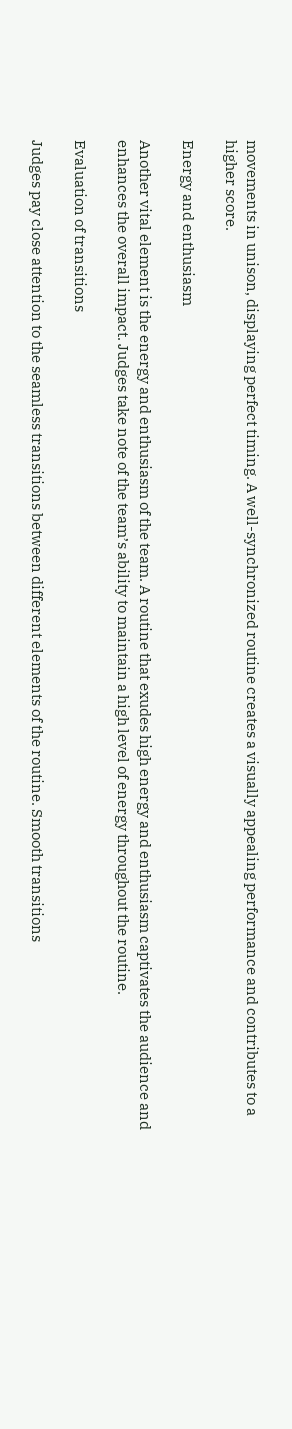movements in unison, displaying perfect timing. A well-synchronized routine creates a visually appealing performance and contributes to a higher score.

Energy and enthusiasm

Another vital element is the energy and enthusiasm of the team. A routine that exudes high energy and enthusiasm captivates the audience and enhances the overall impact. Judges take note of the team’s ability to maintain a high level of energy throughout the routine.

Evaluation of transitions

Judges pay close attention to the seamless transitions between different elements of the routine. Smooth transitions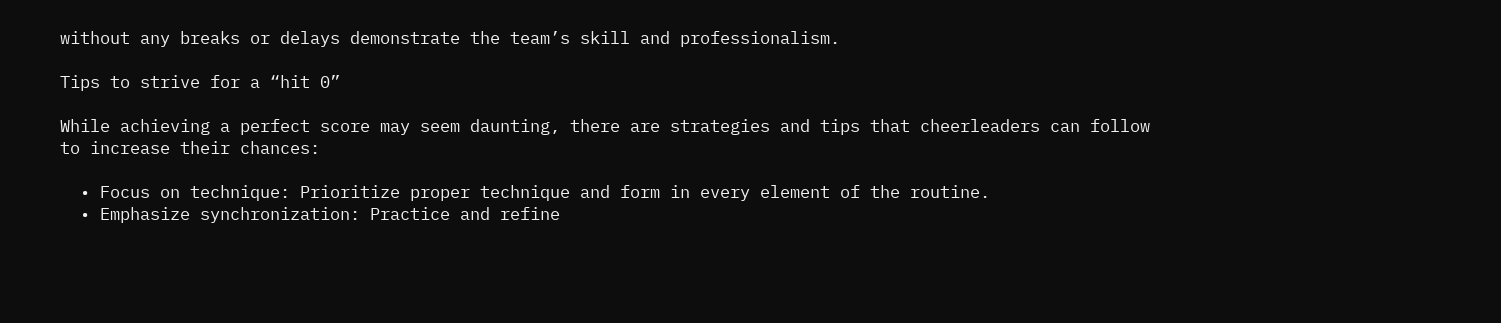without any breaks or delays demonstrate the team’s skill and professionalism.

Tips to strive for a “hit 0”

While achieving a perfect score may seem daunting, there are strategies and tips that cheerleaders can follow to increase their chances:

  • Focus on technique: Prioritize proper technique and form in every element of the routine.
  • Emphasize synchronization: Practice and refine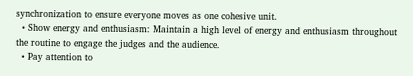synchronization to ensure everyone moves as one cohesive unit.
  • Show energy and enthusiasm: Maintain a high level of energy and enthusiasm throughout the routine to engage the judges and the audience.
  • Pay attention to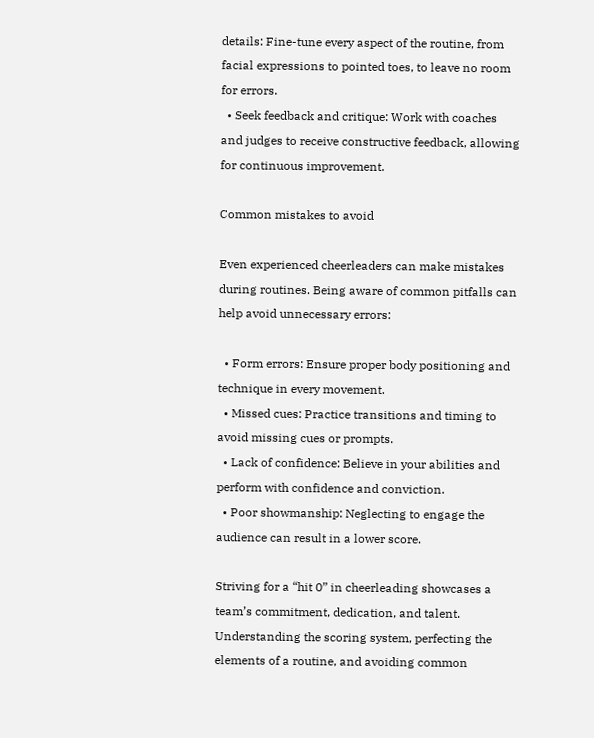details: Fine-tune every aspect of the routine, from facial expressions to pointed toes, to leave no room for errors.
  • Seek feedback and critique: Work with coaches and judges to receive constructive feedback, allowing for continuous improvement.

Common mistakes to avoid

Even experienced cheerleaders can make mistakes during routines. Being aware of common pitfalls can help avoid unnecessary errors:

  • Form errors: Ensure proper body positioning and technique in every movement.
  • Missed cues: Practice transitions and timing to avoid missing cues or prompts.
  • Lack of confidence: Believe in your abilities and perform with confidence and conviction.
  • Poor showmanship: Neglecting to engage the audience can result in a lower score.

Striving for a “hit 0” in cheerleading showcases a team’s commitment, dedication, and talent. Understanding the scoring system, perfecting the elements of a routine, and avoiding common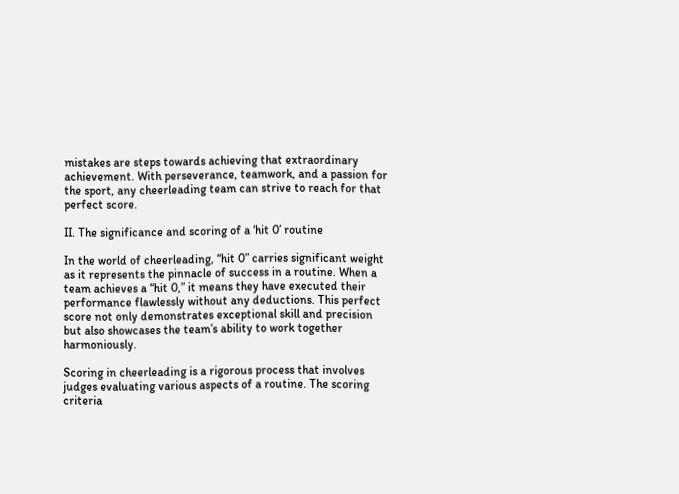mistakes are steps towards achieving that extraordinary achievement. With perseverance, teamwork, and a passion for the sport, any cheerleading team can strive to reach for that perfect score.

II. The significance and scoring of a ‘hit 0’ routine

In the world of cheerleading, “hit 0” carries significant weight as it represents the pinnacle of success in a routine. When a team achieves a “hit 0,” it means they have executed their performance flawlessly without any deductions. This perfect score not only demonstrates exceptional skill and precision but also showcases the team’s ability to work together harmoniously.

Scoring in cheerleading is a rigorous process that involves judges evaluating various aspects of a routine. The scoring criteria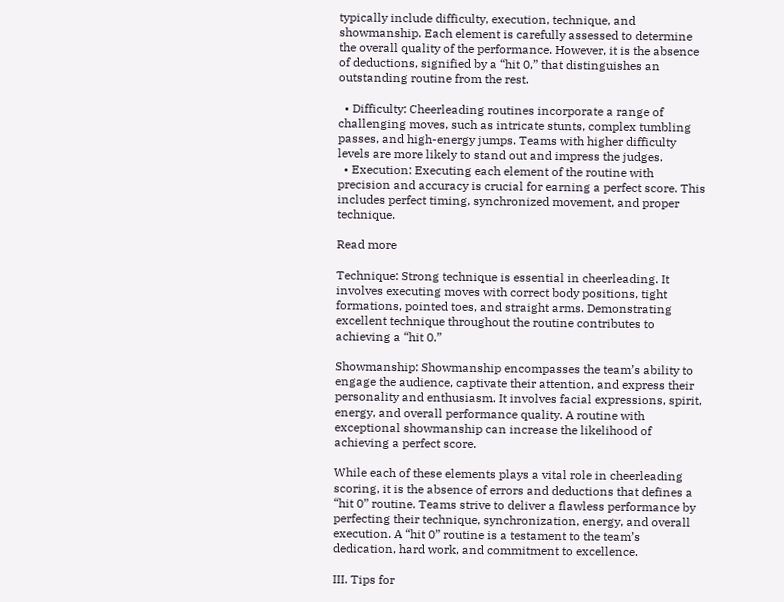typically include difficulty, execution, technique, and showmanship. Each element is carefully assessed to determine the overall quality of the performance. However, it is the absence of deductions, signified by a “hit 0,” that distinguishes an outstanding routine from the rest.

  • Difficulty: Cheerleading routines incorporate a range of challenging moves, such as intricate stunts, complex tumbling passes, and high-energy jumps. Teams with higher difficulty levels are more likely to stand out and impress the judges.
  • Execution: Executing each element of the routine with precision and accuracy is crucial for earning a perfect score. This includes perfect timing, synchronized movement, and proper technique.

Read more

Technique: Strong technique is essential in cheerleading. It involves executing moves with correct body positions, tight formations, pointed toes, and straight arms. Demonstrating excellent technique throughout the routine contributes to achieving a “hit 0.”

Showmanship: Showmanship encompasses the team’s ability to engage the audience, captivate their attention, and express their personality and enthusiasm. It involves facial expressions, spirit, energy, and overall performance quality. A routine with exceptional showmanship can increase the likelihood of achieving a perfect score.

While each of these elements plays a vital role in cheerleading scoring, it is the absence of errors and deductions that defines a “hit 0” routine. Teams strive to deliver a flawless performance by perfecting their technique, synchronization, energy, and overall execution. A “hit 0” routine is a testament to the team’s dedication, hard work, and commitment to excellence.

III. Tips for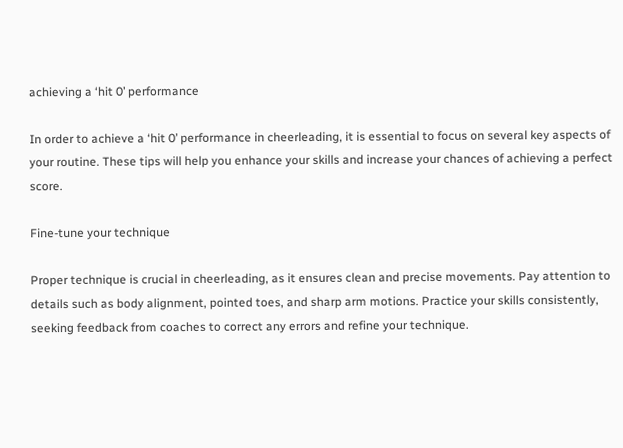achieving a ‘hit 0’ performance

In order to achieve a ‘hit 0’ performance in cheerleading, it is essential to focus on several key aspects of your routine. These tips will help you enhance your skills and increase your chances of achieving a perfect score.

Fine-tune your technique

Proper technique is crucial in cheerleading, as it ensures clean and precise movements. Pay attention to details such as body alignment, pointed toes, and sharp arm motions. Practice your skills consistently, seeking feedback from coaches to correct any errors and refine your technique.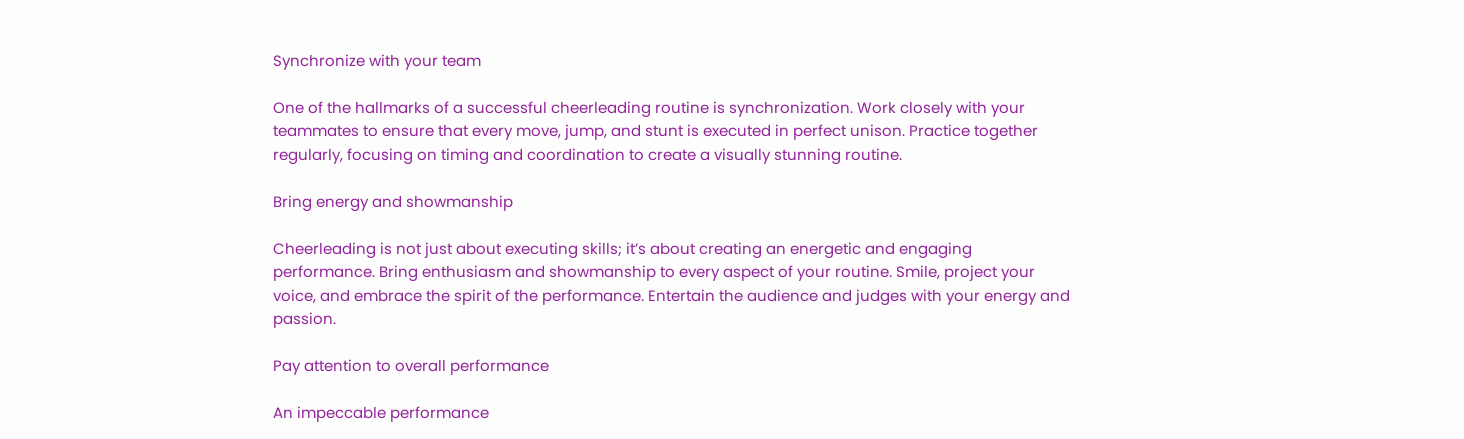Synchronize with your team

One of the hallmarks of a successful cheerleading routine is synchronization. Work closely with your teammates to ensure that every move, jump, and stunt is executed in perfect unison. Practice together regularly, focusing on timing and coordination to create a visually stunning routine.

Bring energy and showmanship

Cheerleading is not just about executing skills; it’s about creating an energetic and engaging performance. Bring enthusiasm and showmanship to every aspect of your routine. Smile, project your voice, and embrace the spirit of the performance. Entertain the audience and judges with your energy and passion.

Pay attention to overall performance

An impeccable performance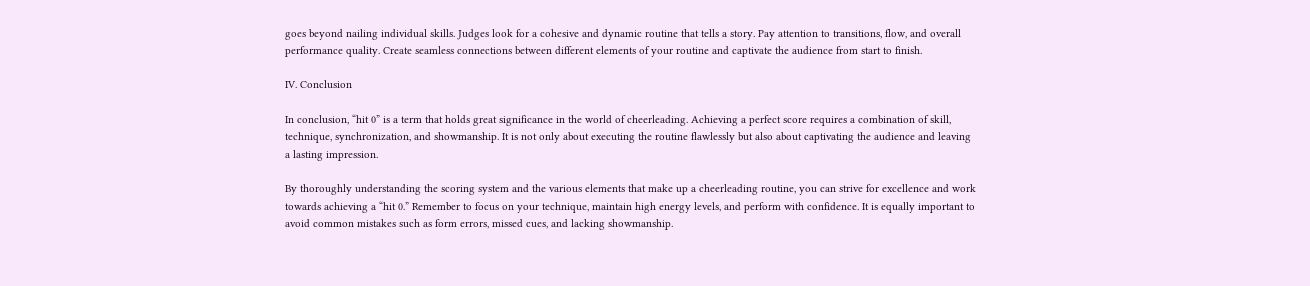goes beyond nailing individual skills. Judges look for a cohesive and dynamic routine that tells a story. Pay attention to transitions, flow, and overall performance quality. Create seamless connections between different elements of your routine and captivate the audience from start to finish.

IV. Conclusion

In conclusion, “hit 0” is a term that holds great significance in the world of cheerleading. Achieving a perfect score requires a combination of skill, technique, synchronization, and showmanship. It is not only about executing the routine flawlessly but also about captivating the audience and leaving a lasting impression.

By thoroughly understanding the scoring system and the various elements that make up a cheerleading routine, you can strive for excellence and work towards achieving a “hit 0.” Remember to focus on your technique, maintain high energy levels, and perform with confidence. It is equally important to avoid common mistakes such as form errors, missed cues, and lacking showmanship.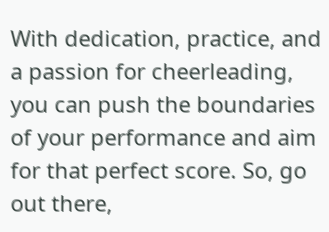With dedication, practice, and a passion for cheerleading, you can push the boundaries of your performance and aim for that perfect score. So, go out there,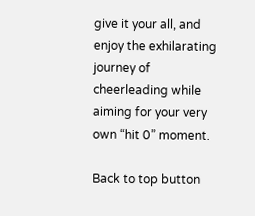give it your all, and enjoy the exhilarating journey of cheerleading while aiming for your very own “hit 0” moment.

Back to top button